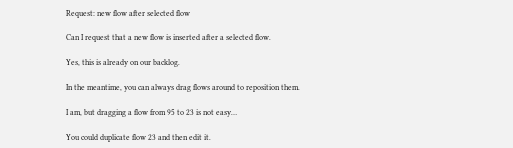Request: new flow after selected flow

Can I request that a new flow is inserted after a selected flow.

Yes, this is already on our backlog.

In the meantime, you can always drag flows around to reposition them.

I am, but dragging a flow from 95 to 23 is not easy…

You could duplicate flow 23 and then edit it.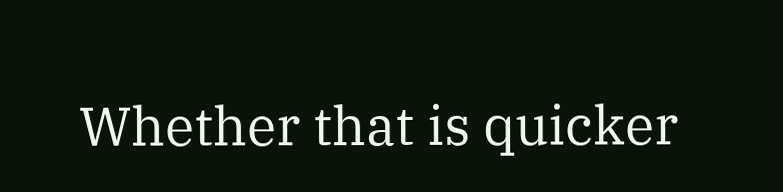Whether that is quicker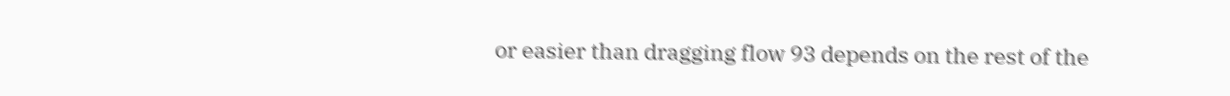or easier than dragging flow 93 depends on the rest of the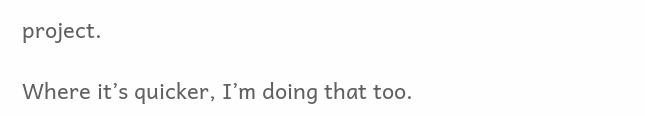project.

Where it’s quicker, I’m doing that too.